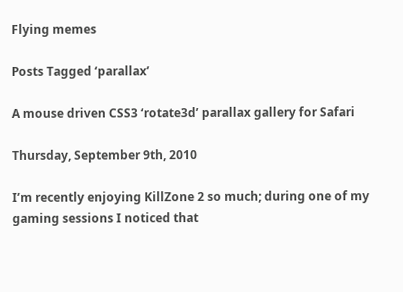Flying memes

Posts Tagged ‘parallax’

A mouse driven CSS3 ‘rotate3d’ parallax gallery for Safari

Thursday, September 9th, 2010

I’m recently enjoying KillZone 2 so much; during one of my gaming sessions I noticed that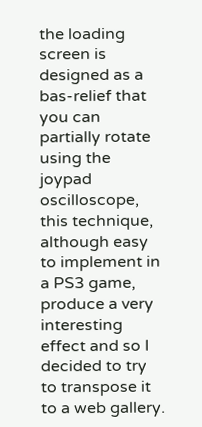the loading screen is designed as a bas-relief that you can partially rotate using the joypad oscilloscope, this technique, although easy to implement in a PS3 game, produce a very interesting effect and so I decided to try to transpose it to a web gallery.